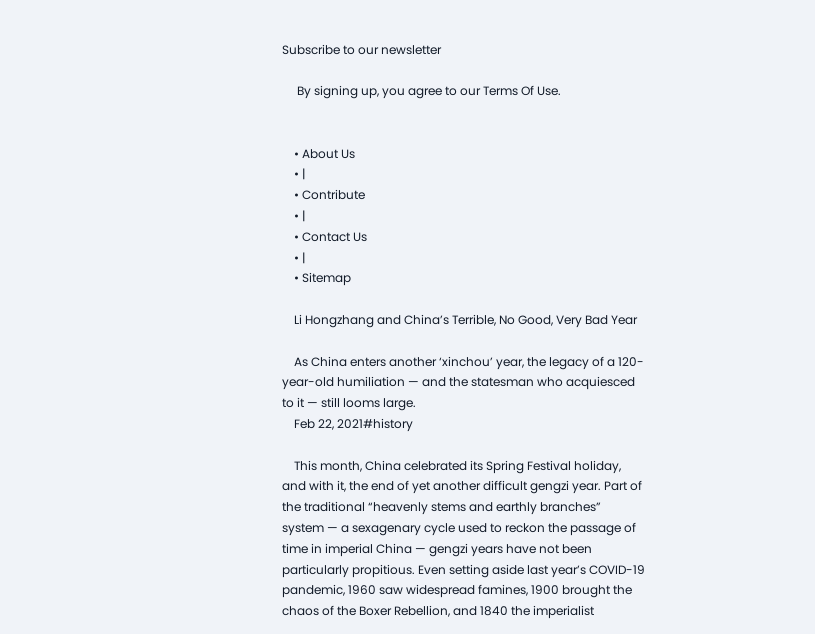Subscribe to our newsletter

     By signing up, you agree to our Terms Of Use.


    • About Us
    • |
    • Contribute
    • |
    • Contact Us
    • |
    • Sitemap

    Li Hongzhang and China’s Terrible, No Good, Very Bad Year

    As China enters another ‘xinchou’ year, the legacy of a 120-year-old humiliation — and the statesman who acquiesced to it — still looms large.
    Feb 22, 2021#history

    This month, China celebrated its Spring Festival holiday, and with it, the end of yet another difficult gengzi year. Part of the traditional “heavenly stems and earthly branches” system — a sexagenary cycle used to reckon the passage of time in imperial China — gengzi years have not been particularly propitious. Even setting aside last year’s COVID-19 pandemic, 1960 saw widespread famines, 1900 brought the chaos of the Boxer Rebellion, and 1840 the imperialist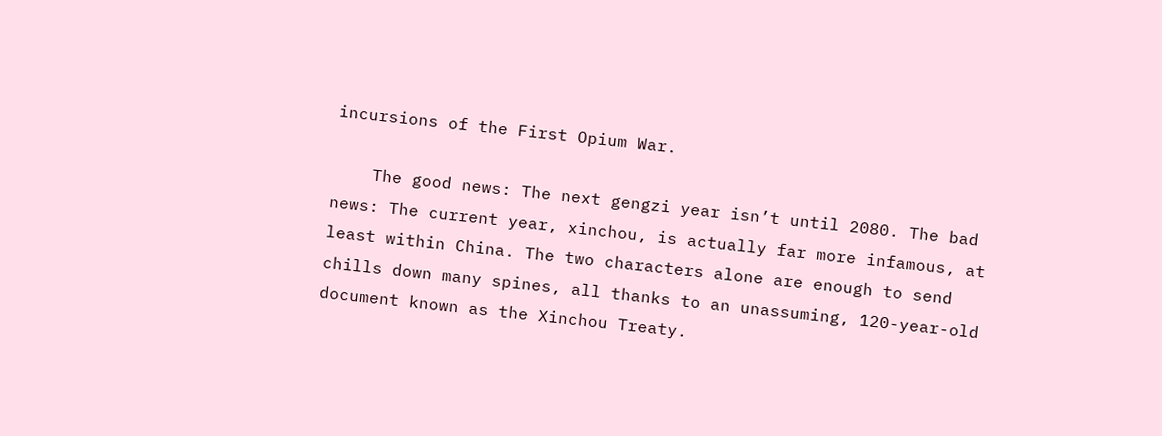incursions of the First Opium War.

    The good news: The next gengzi year isn’t until 2080. The bad news: The current year, xinchou, is actually far more infamous, at least within China. The two characters alone are enough to send chills down many spines, all thanks to an unassuming, 120-year-old document known as the Xinchou Treaty.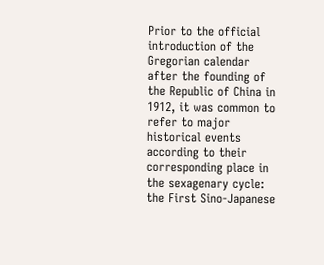Prior to the official introduction of the Gregorian calendar after the founding of the Republic of China in 1912, it was common to refer to major historical events according to their corresponding place in the sexagenary cycle: the First Sino-Japanese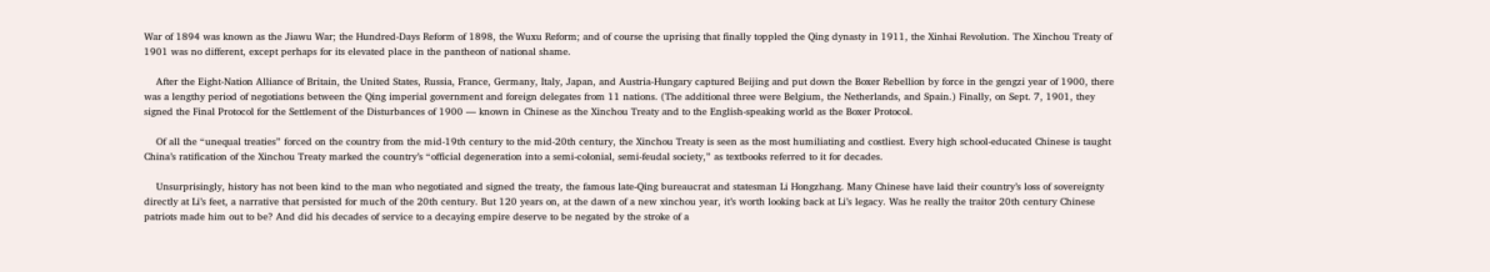War of 1894 was known as the Jiawu War; the Hundred-Days Reform of 1898, the Wuxu Reform; and of course the uprising that finally toppled the Qing dynasty in 1911, the Xinhai Revolution. The Xinchou Treaty of 1901 was no different, except perhaps for its elevated place in the pantheon of national shame.

    After the Eight-Nation Alliance of Britain, the United States, Russia, France, Germany, Italy, Japan, and Austria-Hungary captured Beijing and put down the Boxer Rebellion by force in the gengzi year of 1900, there was a lengthy period of negotiations between the Qing imperial government and foreign delegates from 11 nations. (The additional three were Belgium, the Netherlands, and Spain.) Finally, on Sept. 7, 1901, they signed the Final Protocol for the Settlement of the Disturbances of 1900 — known in Chinese as the Xinchou Treaty and to the English-speaking world as the Boxer Protocol.

    Of all the “unequal treaties” forced on the country from the mid-19th century to the mid-20th century, the Xinchou Treaty is seen as the most humiliating and costliest. Every high school-educated Chinese is taught China’s ratification of the Xinchou Treaty marked the country’s “official degeneration into a semi-colonial, semi-feudal society,” as textbooks referred to it for decades.

    Unsurprisingly, history has not been kind to the man who negotiated and signed the treaty, the famous late-Qing bureaucrat and statesman Li Hongzhang. Many Chinese have laid their country’s loss of sovereignty directly at Li’s feet, a narrative that persisted for much of the 20th century. But 120 years on, at the dawn of a new xinchou year, it’s worth looking back at Li’s legacy. Was he really the traitor 20th century Chinese patriots made him out to be? And did his decades of service to a decaying empire deserve to be negated by the stroke of a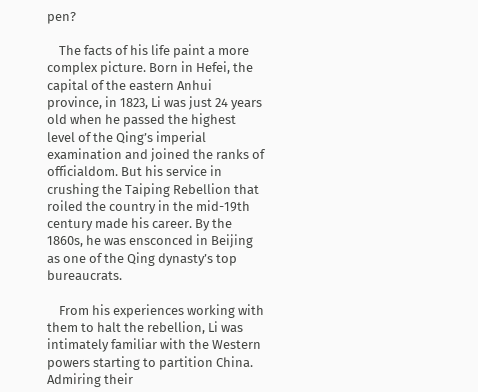pen?

    The facts of his life paint a more complex picture. Born in Hefei, the capital of the eastern Anhui province, in 1823, Li was just 24 years old when he passed the highest level of the Qing’s imperial examination and joined the ranks of officialdom. But his service in crushing the Taiping Rebellion that roiled the country in the mid-19th century made his career. By the 1860s, he was ensconced in Beijing as one of the Qing dynasty’s top bureaucrats.

    From his experiences working with them to halt the rebellion, Li was intimately familiar with the Western powers starting to partition China. Admiring their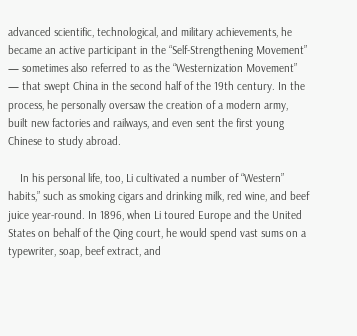advanced scientific, technological, and military achievements, he became an active participant in the “Self-Strengthening Movement” — sometimes also referred to as the “Westernization Movement” — that swept China in the second half of the 19th century. In the process, he personally oversaw the creation of a modern army, built new factories and railways, and even sent the first young Chinese to study abroad.

    In his personal life, too, Li cultivated a number of “Western” habits,” such as smoking cigars and drinking milk, red wine, and beef juice year-round. In 1896, when Li toured Europe and the United States on behalf of the Qing court, he would spend vast sums on a typewriter, soap, beef extract, and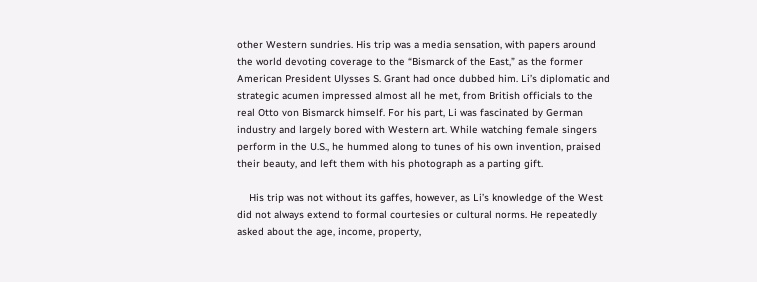other Western sundries. His trip was a media sensation, with papers around the world devoting coverage to the “Bismarck of the East,” as the former American President Ulysses S. Grant had once dubbed him. Li’s diplomatic and strategic acumen impressed almost all he met, from British officials to the real Otto von Bismarck himself. For his part, Li was fascinated by German industry and largely bored with Western art. While watching female singers perform in the U.S., he hummed along to tunes of his own invention, praised their beauty, and left them with his photograph as a parting gift.

    His trip was not without its gaffes, however, as Li’s knowledge of the West did not always extend to formal courtesies or cultural norms. He repeatedly asked about the age, income, property,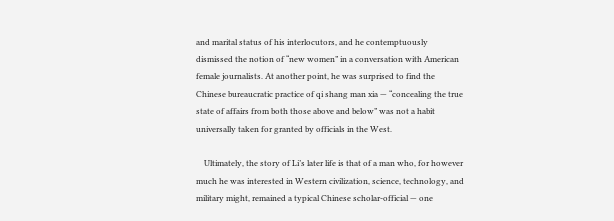and marital status of his interlocutors, and he contemptuously dismissed the notion of “new women” in a conversation with American female journalists. At another point, he was surprised to find the Chinese bureaucratic practice of qi shang man xia — “concealing the true state of affairs from both those above and below” was not a habit universally taken for granted by officials in the West.

    Ultimately, the story of Li’s later life is that of a man who, for however much he was interested in Western civilization, science, technology, and military might, remained a typical Chinese scholar-official — one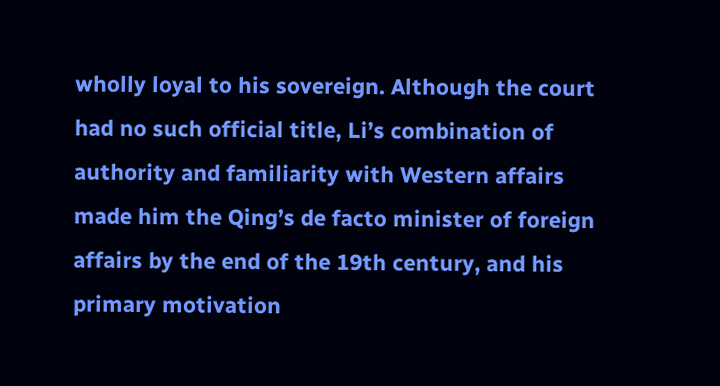wholly loyal to his sovereign. Although the court had no such official title, Li’s combination of authority and familiarity with Western affairs made him the Qing’s de facto minister of foreign affairs by the end of the 19th century, and his primary motivation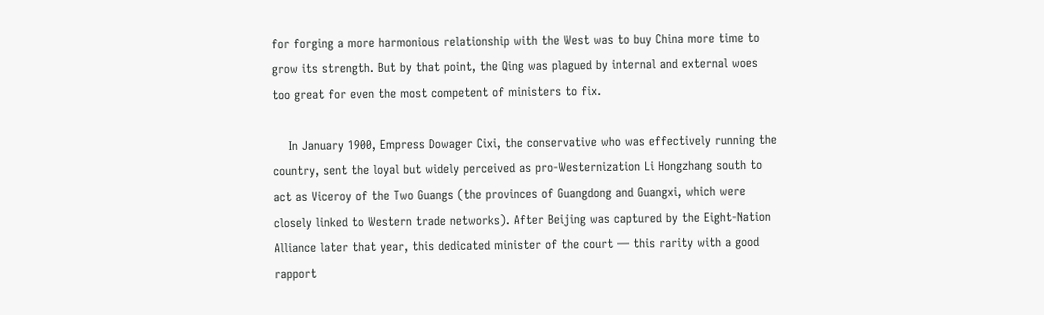for forging a more harmonious relationship with the West was to buy China more time to grow its strength. But by that point, the Qing was plagued by internal and external woes too great for even the most competent of ministers to fix.

    In January 1900, Empress Dowager Cixi, the conservative who was effectively running the country, sent the loyal but widely perceived as pro-Westernization Li Hongzhang south to act as Viceroy of the Two Guangs (the provinces of Guangdong and Guangxi, which were closely linked to Western trade networks). After Beijing was captured by the Eight-Nation Alliance later that year, this dedicated minister of the court — this rarity with a good rapport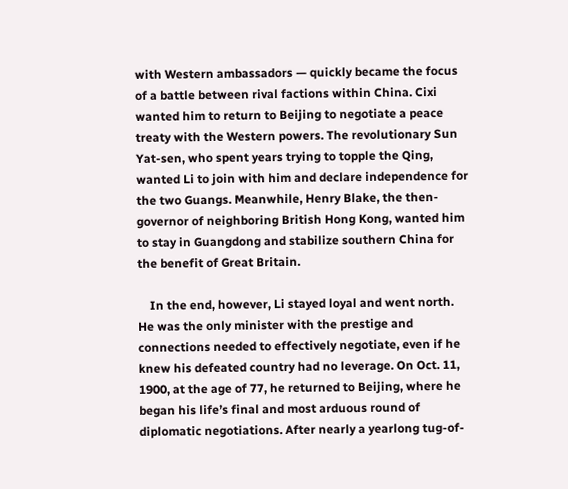with Western ambassadors — quickly became the focus of a battle between rival factions within China. Cixi wanted him to return to Beijing to negotiate a peace treaty with the Western powers. The revolutionary Sun Yat-sen, who spent years trying to topple the Qing, wanted Li to join with him and declare independence for the two Guangs. Meanwhile, Henry Blake, the then-governor of neighboring British Hong Kong, wanted him to stay in Guangdong and stabilize southern China for the benefit of Great Britain.

    In the end, however, Li stayed loyal and went north. He was the only minister with the prestige and connections needed to effectively negotiate, even if he knew his defeated country had no leverage. On Oct. 11, 1900, at the age of 77, he returned to Beijing, where he began his life’s final and most arduous round of diplomatic negotiations. After nearly a yearlong tug-of-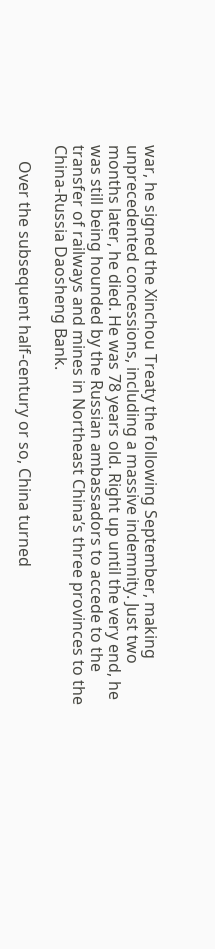war, he signed the Xinchou Treaty the following September, making unprecedented concessions, including a massive indemnity. Just two months later, he died. He was 78 years old. Right up until the very end, he was still being hounded by the Russian ambassadors to accede to the transfer of railways and mines in Northeast China’s three provinces to the China-Russia Daosheng Bank.

    Over the subsequent half-century or so, China turned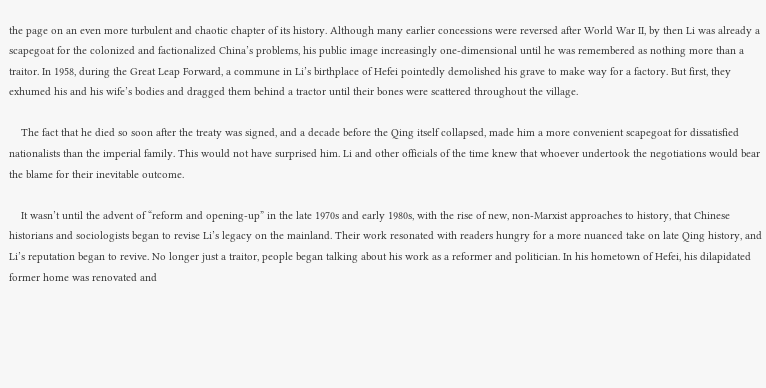the page on an even more turbulent and chaotic chapter of its history. Although many earlier concessions were reversed after World War II, by then Li was already a scapegoat for the colonized and factionalized China’s problems, his public image increasingly one-dimensional until he was remembered as nothing more than a traitor. In 1958, during the Great Leap Forward, a commune in Li’s birthplace of Hefei pointedly demolished his grave to make way for a factory. But first, they exhumed his and his wife’s bodies and dragged them behind a tractor until their bones were scattered throughout the village.

    The fact that he died so soon after the treaty was signed, and a decade before the Qing itself collapsed, made him a more convenient scapegoat for dissatisfied nationalists than the imperial family. This would not have surprised him. Li and other officials of the time knew that whoever undertook the negotiations would bear the blame for their inevitable outcome.

    It wasn’t until the advent of “reform and opening-up” in the late 1970s and early 1980s, with the rise of new, non-Marxist approaches to history, that Chinese historians and sociologists began to revise Li’s legacy on the mainland. Their work resonated with readers hungry for a more nuanced take on late Qing history, and Li’s reputation began to revive. No longer just a traitor, people began talking about his work as a reformer and politician. In his hometown of Hefei, his dilapidated former home was renovated and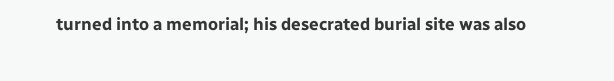turned into a memorial; his desecrated burial site was also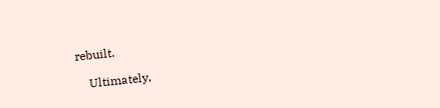rebuilt.

    Ultimately,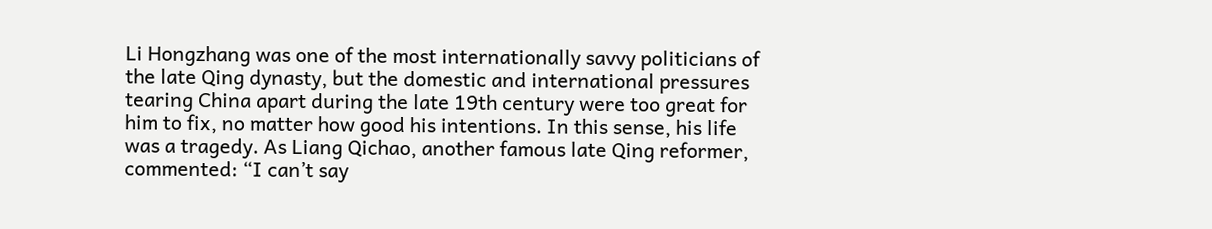Li Hongzhang was one of the most internationally savvy politicians of the late Qing dynasty, but the domestic and international pressures tearing China apart during the late 19th century were too great for him to fix, no matter how good his intentions. In this sense, his life was a tragedy. As Liang Qichao, another famous late Qing reformer, commented: “I can’t say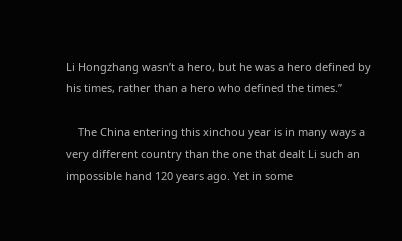Li Hongzhang wasn’t a hero, but he was a hero defined by his times, rather than a hero who defined the times.”

    The China entering this xinchou year is in many ways a very different country than the one that dealt Li such an impossible hand 120 years ago. Yet in some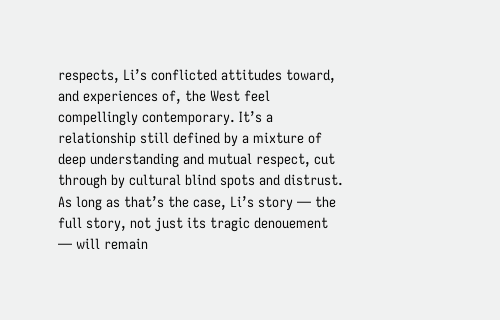respects, Li’s conflicted attitudes toward, and experiences of, the West feel compellingly contemporary. It’s a relationship still defined by a mixture of deep understanding and mutual respect, cut through by cultural blind spots and distrust. As long as that’s the case, Li’s story — the full story, not just its tragic denouement — will remain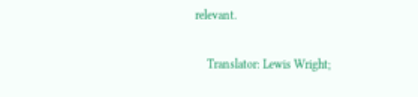relevant.

    Translator: Lewis Wright;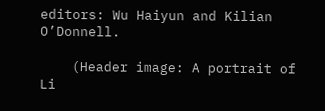editors: Wu Haiyun and Kilian O’Donnell.

    (Header image: A portrait of Li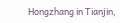Hongzhang in Tianjin,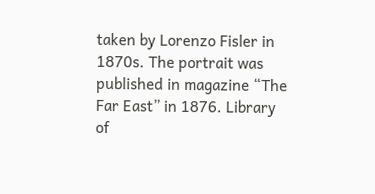taken by Lorenzo Fisler in 1870s. The portrait was published in magazine “The Far East” in 1876. Library of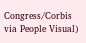Congress/Corbis via People Visual)